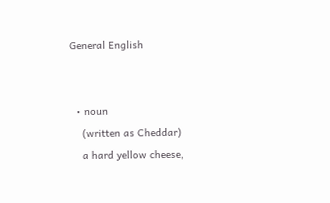General English


  • noun
    (written as Cheddar)
    a hard yellow cheese,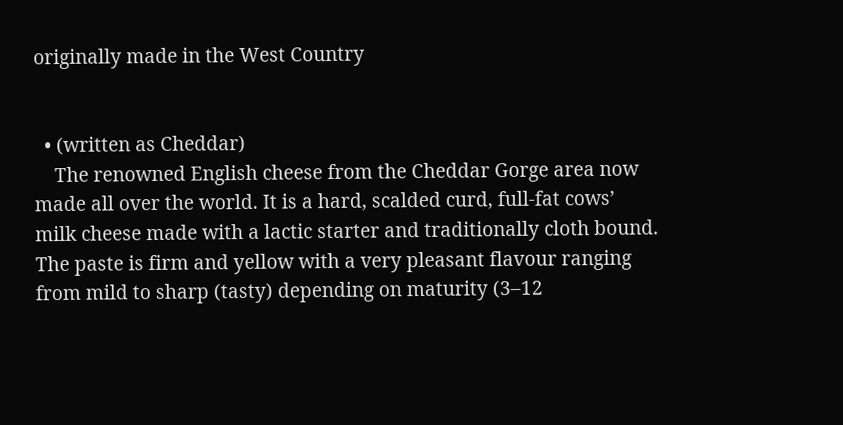originally made in the West Country


  • (written as Cheddar)
    The renowned English cheese from the Cheddar Gorge area now made all over the world. It is a hard, scalded curd, full-fat cows’ milk cheese made with a lactic starter and traditionally cloth bound. The paste is firm and yellow with a very pleasant flavour ranging from mild to sharp (tasty) depending on maturity (3–12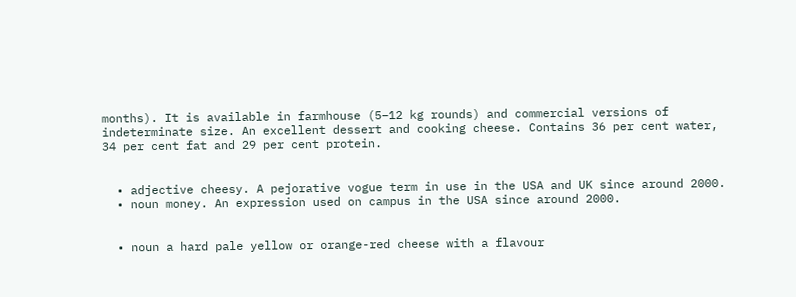months). It is available in farmhouse (5–12 kg rounds) and commercial versions of indeterminate size. An excellent dessert and cooking cheese. Contains 36 per cent water, 34 per cent fat and 29 per cent protein.


  • adjective cheesy. A pejorative vogue term in use in the USA and UK since around 2000.
  • noun money. An expression used on campus in the USA since around 2000.


  • noun a hard pale yellow or orange-red cheese with a flavour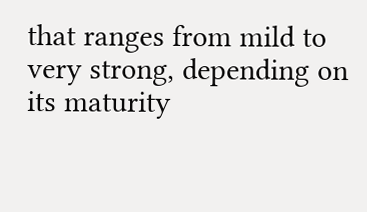that ranges from mild to very strong, depending on its maturity